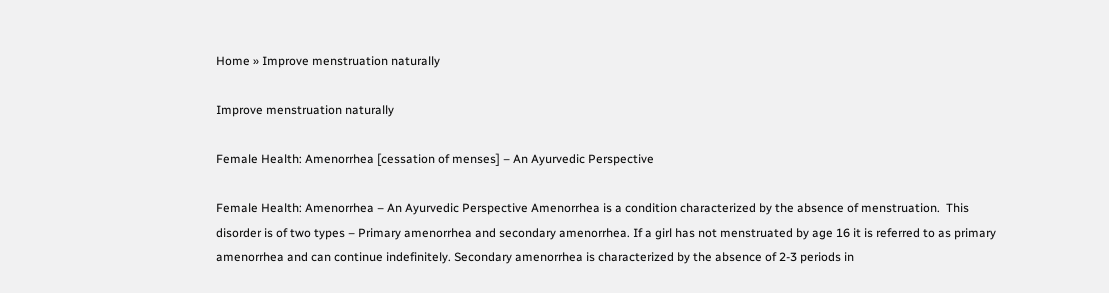Home » Improve menstruation naturally

Improve menstruation naturally

Female Health: Amenorrhea [cessation of menses] – An Ayurvedic Perspective

Female Health: Amenorrhea – An Ayurvedic Perspective Amenorrhea is a condition characterized by the absence of menstruation.  This disorder is of two types – Primary amenorrhea and secondary amenorrhea. If a girl has not menstruated by age 16 it is referred to as primary amenorrhea and can continue indefinitely. Secondary amenorrhea is characterized by the absence of 2-3 periods in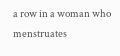a row in a woman who menstruates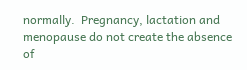normally.  Pregnancy, lactation and menopause do not create the absence of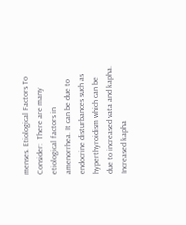menses. Etiological Factors To Consider:  There are many etiological factors in amenorrhea. It can be due to endocrine disturbances such as hyperthyroidism which can be due to increased vata and kapha. Increased kapha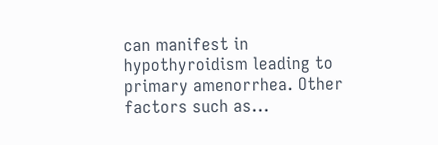can manifest in hypothyroidism leading to primary amenorrhea. Other factors such as...